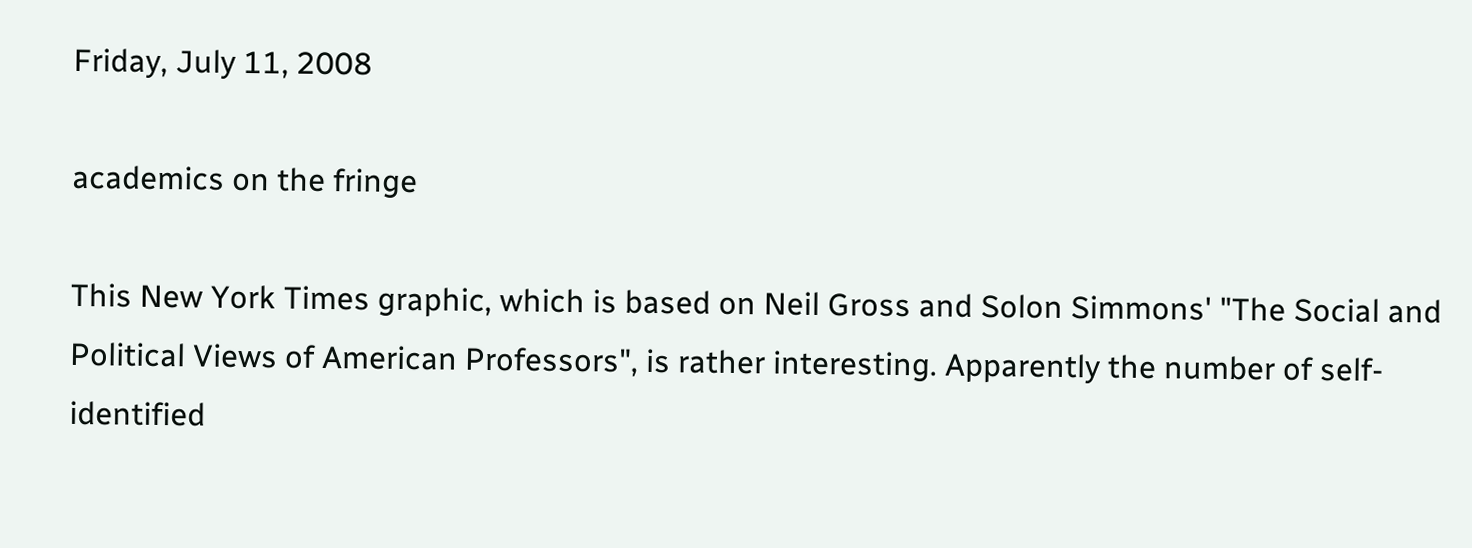Friday, July 11, 2008

academics on the fringe

This New York Times graphic, which is based on Neil Gross and Solon Simmons' "The Social and Political Views of American Professors", is rather interesting. Apparently the number of self-identified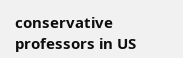conservative professors in US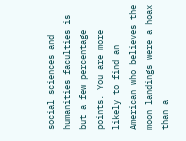social sciences and humanities faculties is but a few percentage points. You are more likely to find an American who believes the moon landings were a hoax than a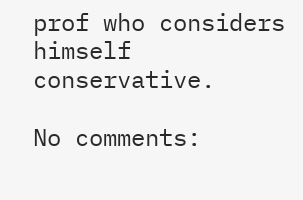prof who considers himself conservative.

No comments: